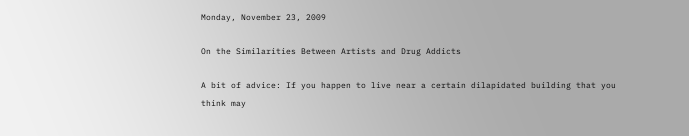Monday, November 23, 2009

On the Similarities Between Artists and Drug Addicts

A bit of advice: If you happen to live near a certain dilapidated building that you think may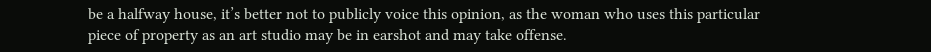be a halfway house, it’s better not to publicly voice this opinion, as the woman who uses this particular piece of property as an art studio may be in earshot and may take offense.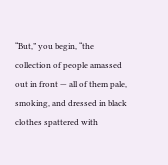“But,” you begin, “the collection of people amassed out in front — all of them pale, smoking, and dressed in black clothes spattered with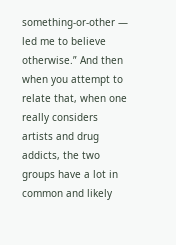something-or-other — led me to believe otherwise.” And then when you attempt to relate that, when one really considers artists and drug addicts, the two groups have a lot in common and likely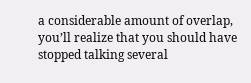a considerable amount of overlap, you’ll realize that you should have stopped talking several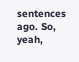sentences ago. So, yeah,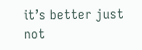it’s better just not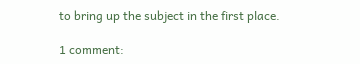to bring up the subject in the first place.

1 comment: